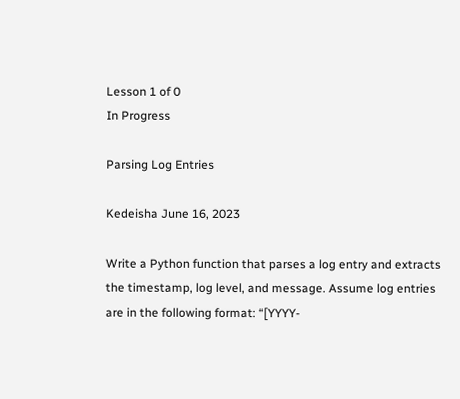Lesson 1 of 0
In Progress

Parsing Log Entries

Kedeisha June 16, 2023

Write a Python function that parses a log entry and extracts the timestamp, log level, and message. Assume log entries are in the following format: “[YYYY-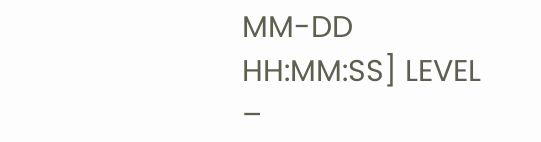MM-DD HH:MM:SS] LEVEL –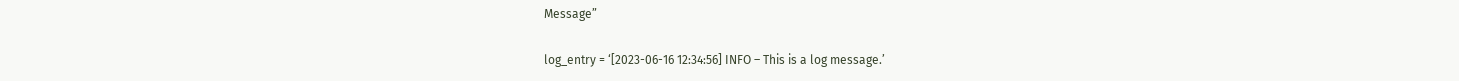Message”

log_entry = ‘[2023-06-16 12:34:56] INFO – This is a log message.’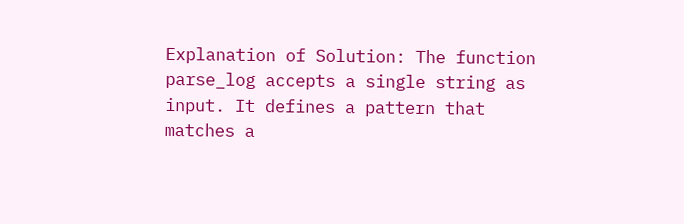Explanation of Solution: The function parse_log accepts a single string as input. It defines a pattern that matches a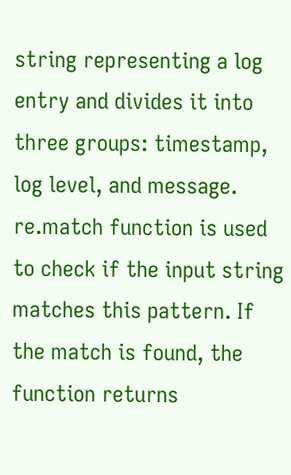string representing a log entry and divides it into three groups: timestamp, log level, and message. re.match function is used to check if the input string matches this pattern. If the match is found, the function returns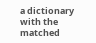a dictionary with the matched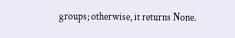groups; otherwise, it returns None.